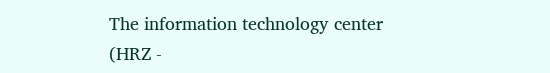The information technology center (HRZ -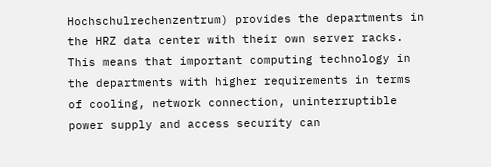Hochschulrechenzentrum) provides the departments in the HRZ data center with their own server racks. This means that important computing technology in the departments with higher requirements in terms of cooling, network connection, uninterruptible power supply and access security can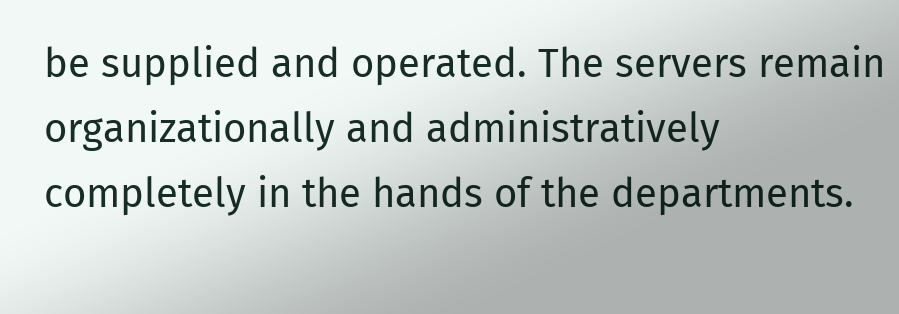be supplied and operated. The servers remain organizationally and administratively completely in the hands of the departments.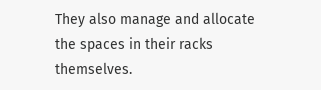They also manage and allocate the spaces in their racks themselves.